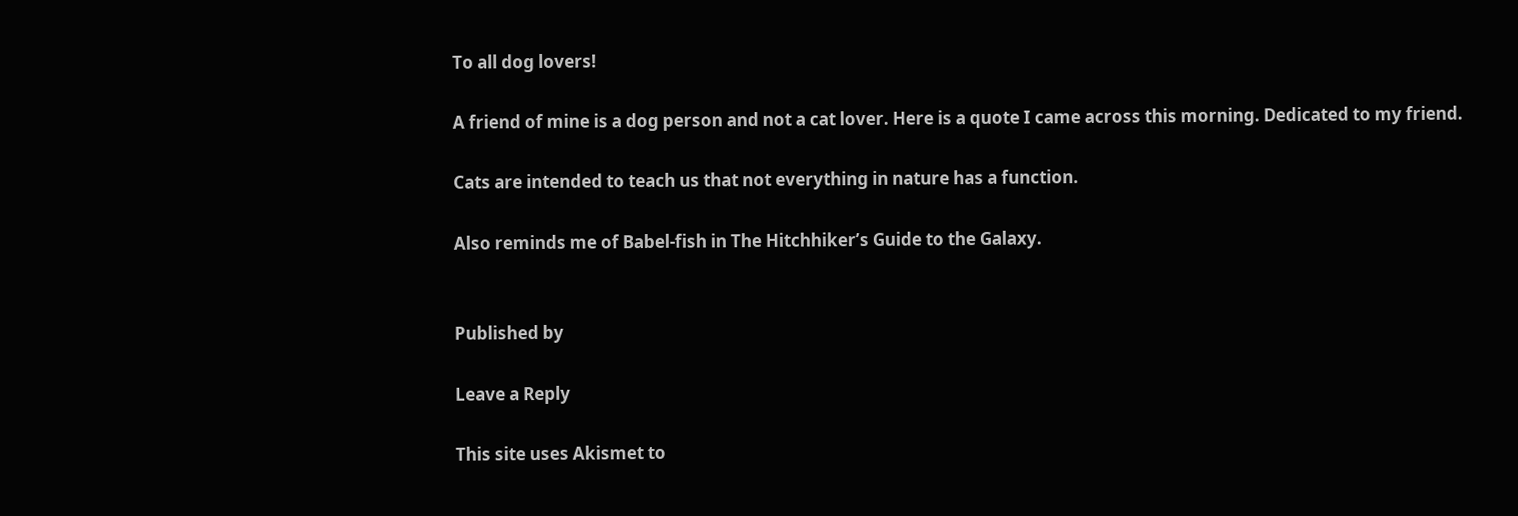To all dog lovers!

A friend of mine is a dog person and not a cat lover. Here is a quote I came across this morning. Dedicated to my friend.

Cats are intended to teach us that not everything in nature has a function.

Also reminds me of Babel-fish in The Hitchhiker’s Guide to the Galaxy.


Published by

Leave a Reply

This site uses Akismet to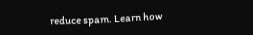reduce spam. Learn how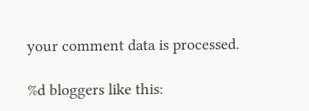your comment data is processed.

%d bloggers like this: